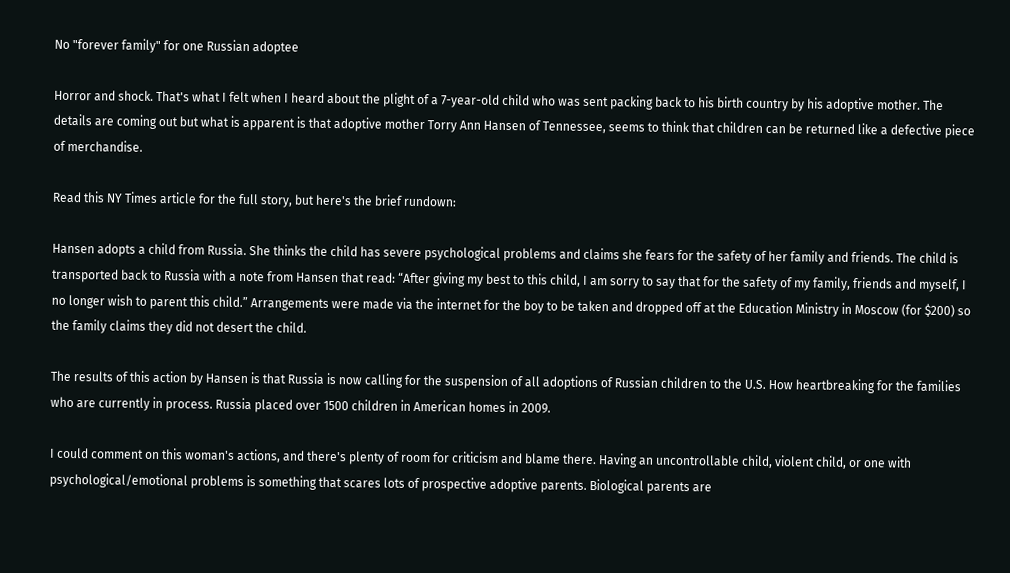No "forever family" for one Russian adoptee

Horror and shock. That's what I felt when I heard about the plight of a 7-year-old child who was sent packing back to his birth country by his adoptive mother. The details are coming out but what is apparent is that adoptive mother Torry Ann Hansen of Tennessee, seems to think that children can be returned like a defective piece of merchandise.

Read this NY Times article for the full story, but here's the brief rundown:

Hansen adopts a child from Russia. She thinks the child has severe psychological problems and claims she fears for the safety of her family and friends. The child is transported back to Russia with a note from Hansen that read: “After giving my best to this child, I am sorry to say that for the safety of my family, friends and myself, I no longer wish to parent this child.” Arrangements were made via the internet for the boy to be taken and dropped off at the Education Ministry in Moscow (for $200) so the family claims they did not desert the child.

The results of this action by Hansen is that Russia is now calling for the suspension of all adoptions of Russian children to the U.S. How heartbreaking for the families who are currently in process. Russia placed over 1500 children in American homes in 2009.

I could comment on this woman's actions, and there's plenty of room for criticism and blame there. Having an uncontrollable child, violent child, or one with psychological/emotional problems is something that scares lots of prospective adoptive parents. Biological parents are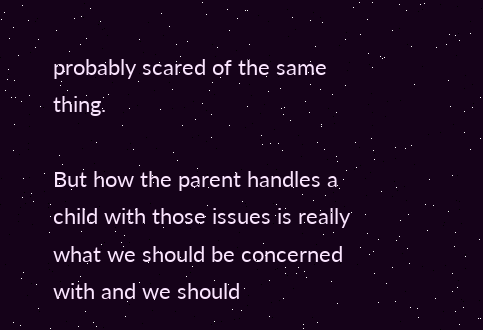probably scared of the same thing.

But how the parent handles a child with those issues is really what we should be concerned with and we should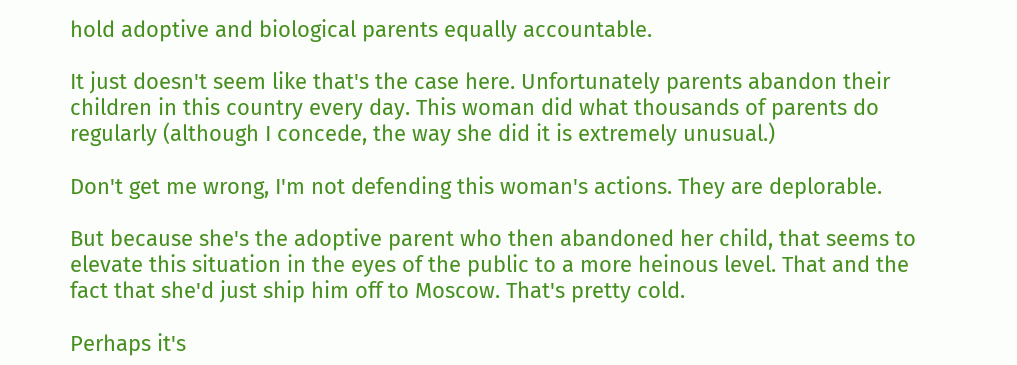hold adoptive and biological parents equally accountable.

It just doesn't seem like that's the case here. Unfortunately parents abandon their children in this country every day. This woman did what thousands of parents do regularly (although I concede, the way she did it is extremely unusual.)

Don't get me wrong, I'm not defending this woman's actions. They are deplorable.

But because she's the adoptive parent who then abandoned her child, that seems to elevate this situation in the eyes of the public to a more heinous level. That and the fact that she'd just ship him off to Moscow. That's pretty cold.

Perhaps it's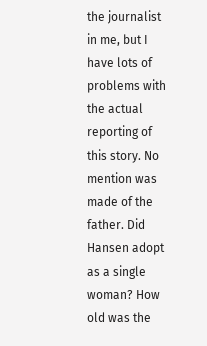the journalist in me, but I have lots of problems with the actual reporting of this story. No mention was made of the father. Did Hansen adopt as a single woman? How old was the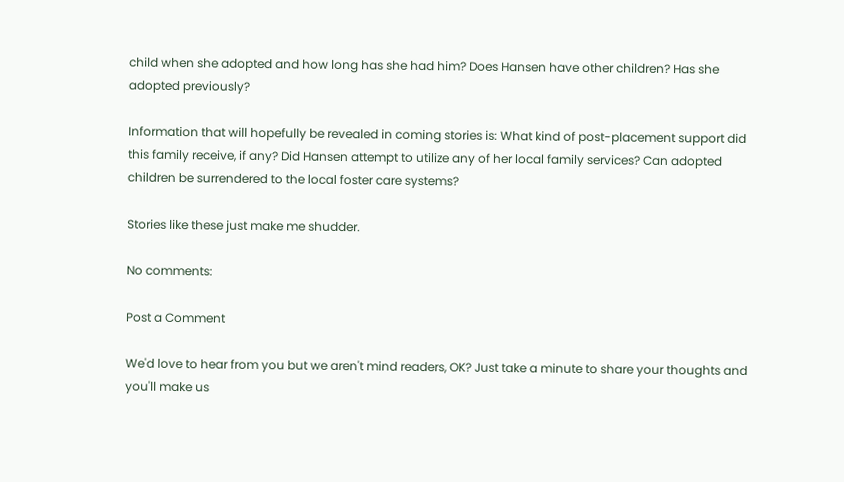child when she adopted and how long has she had him? Does Hansen have other children? Has she adopted previously?

Information that will hopefully be revealed in coming stories is: What kind of post-placement support did this family receive, if any? Did Hansen attempt to utilize any of her local family services? Can adopted children be surrendered to the local foster care systems?

Stories like these just make me shudder.

No comments:

Post a Comment

We'd love to hear from you but we aren't mind readers, OK? Just take a minute to share your thoughts and you'll make us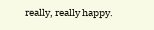really, really happy.